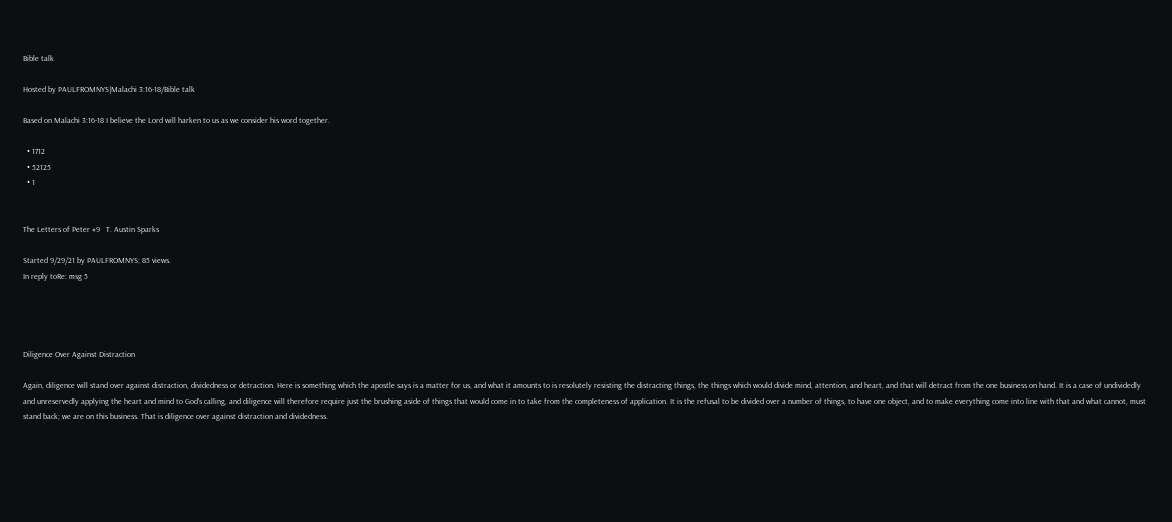Bible talk

Hosted by PAULFROMNYS|Malachi 3:16-18/Bible talk

Based on Malachi 3:16-18 I believe the Lord will harken to us as we consider his word together.

  • 1712
  • 52125
  • 1


The Letters of Peter #9   T. Austin Sparks

Started 9/29/21 by PAULFROMNYS; 85 views.
In reply toRe: msg 5




Diligence Over Against Distraction

Again, diligence will stand over against distraction, dividedness or detraction. Here is something which the apostle says is a matter for us, and what it amounts to is resolutely resisting the distracting things, the things which would divide mind, attention, and heart, and that will detract from the one business on hand. It is a case of undividedly and unreservedly applying the heart and mind to God's calling, and diligence will therefore require just the brushing aside of things that would come in to take from the completeness of application. It is the refusal to be divided over a number of things, to have one object, and to make everything come into line with that and what cannot, must stand back; we are on this business. That is diligence over against distraction and dividedness.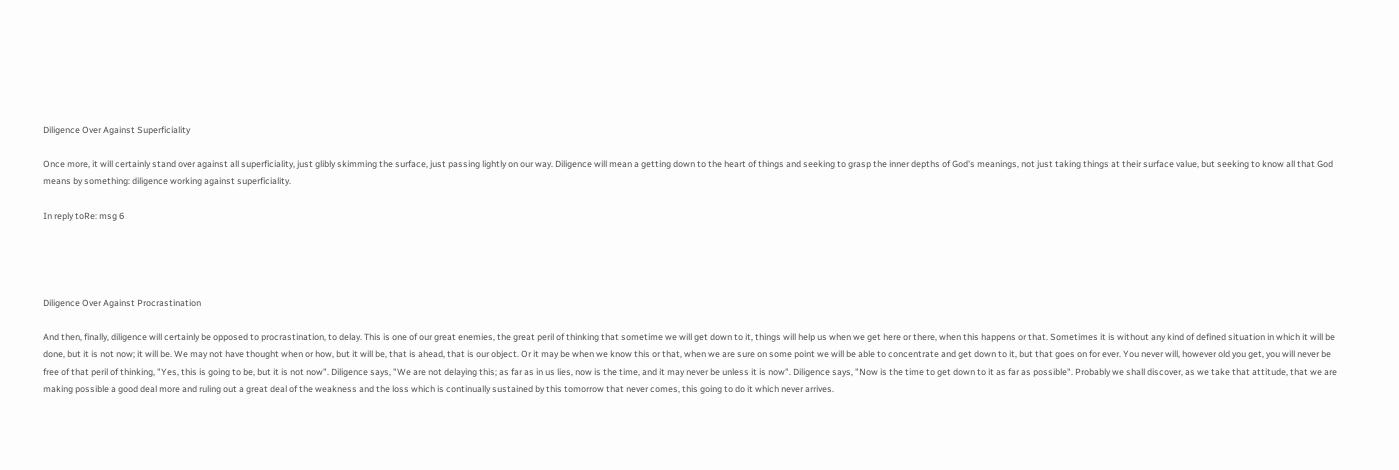Diligence Over Against Superficiality

Once more, it will certainly stand over against all superficiality, just glibly skimming the surface, just passing lightly on our way. Diligence will mean a getting down to the heart of things and seeking to grasp the inner depths of God's meanings, not just taking things at their surface value, but seeking to know all that God means by something: diligence working against superficiality.

In reply toRe: msg 6




Diligence Over Against Procrastination

And then, finally, diligence will certainly be opposed to procrastination, to delay. This is one of our great enemies, the great peril of thinking that sometime we will get down to it, things will help us when we get here or there, when this happens or that. Sometimes it is without any kind of defined situation in which it will be done, but it is not now; it will be. We may not have thought when or how, but it will be, that is ahead, that is our object. Or it may be when we know this or that, when we are sure on some point we will be able to concentrate and get down to it, but that goes on for ever. You never will, however old you get, you will never be free of that peril of thinking, "Yes, this is going to be, but it is not now". Diligence says, "We are not delaying this; as far as in us lies, now is the time, and it may never be unless it is now". Diligence says, "Now is the time to get down to it as far as possible". Probably we shall discover, as we take that attitude, that we are making possible a good deal more and ruling out a great deal of the weakness and the loss which is continually sustained by this tomorrow that never comes, this going to do it which never arrives.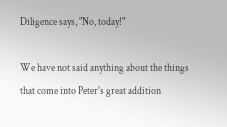Diligence says, "No, today!"

We have not said anything about the things that come into Peter's great addition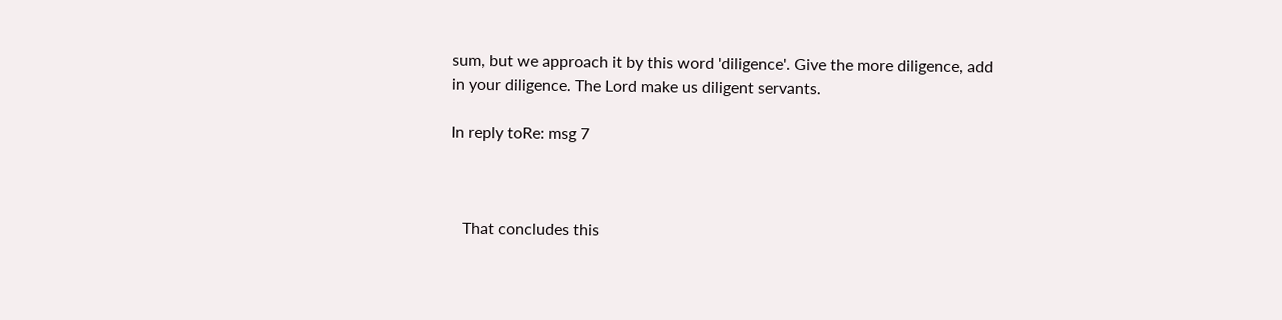sum, but we approach it by this word 'diligence'. Give the more diligence, add in your diligence. The Lord make us diligent servants.

In reply toRe: msg 7



   That concludes this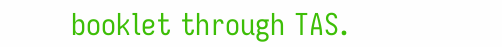booklet through TAS.